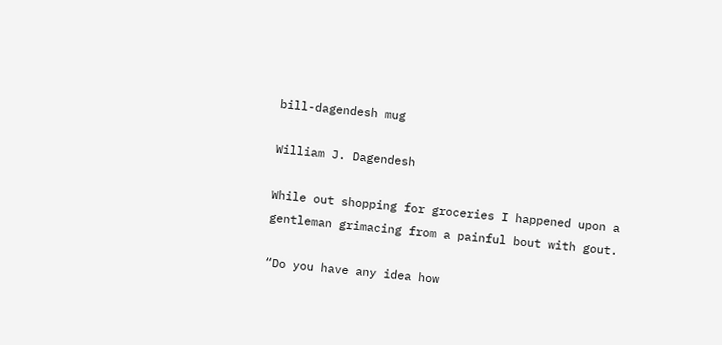bill-dagendesh mug

William J. Dagendesh

While out shopping for groceries I happened upon a gentleman grimacing from a painful bout with gout.

“Do you have any idea how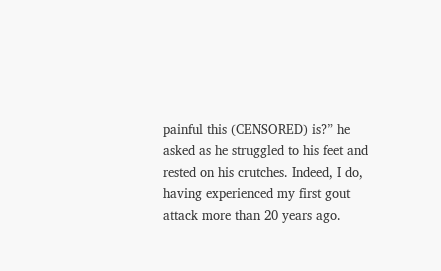painful this (CENSORED) is?” he asked as he struggled to his feet and rested on his crutches. Indeed, I do, having experienced my first gout attack more than 20 years ago.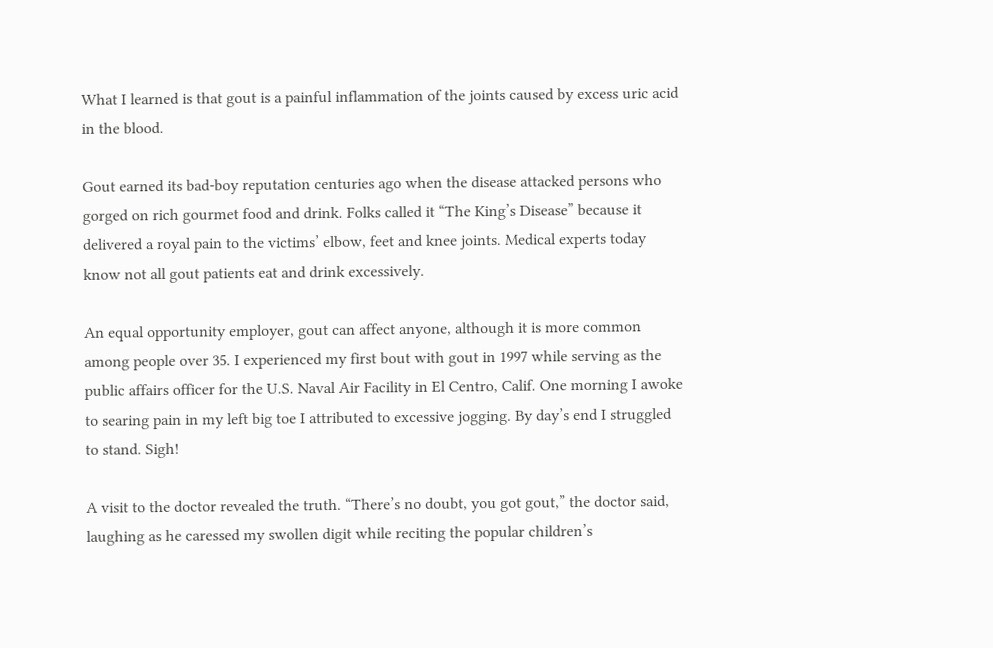What I learned is that gout is a painful inflammation of the joints caused by excess uric acid in the blood.

Gout earned its bad-boy reputation centuries ago when the disease attacked persons who gorged on rich gourmet food and drink. Folks called it “The King’s Disease” because it delivered a royal pain to the victims’ elbow, feet and knee joints. Medical experts today know not all gout patients eat and drink excessively.

An equal opportunity employer, gout can affect anyone, although it is more common among people over 35. I experienced my first bout with gout in 1997 while serving as the public affairs officer for the U.S. Naval Air Facility in El Centro, Calif. One morning I awoke to searing pain in my left big toe I attributed to excessive jogging. By day’s end I struggled to stand. Sigh!

A visit to the doctor revealed the truth. “There’s no doubt, you got gout,” the doctor said, laughing as he caressed my swollen digit while reciting the popular children’s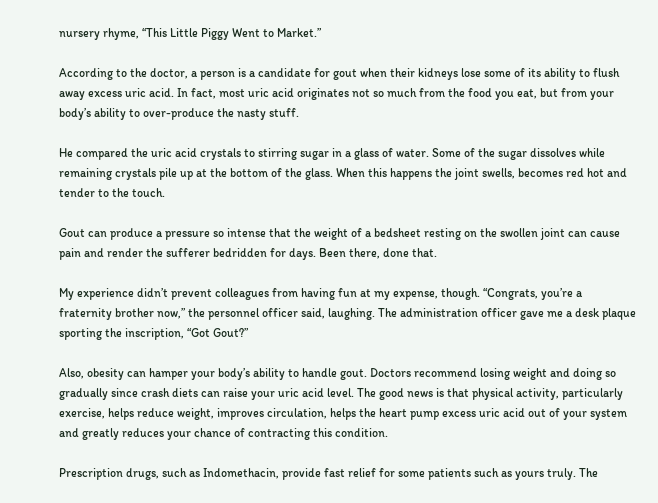nursery rhyme, “This Little Piggy Went to Market.”

According to the doctor, a person is a candidate for gout when their kidneys lose some of its ability to flush away excess uric acid. In fact, most uric acid originates not so much from the food you eat, but from your body’s ability to over-produce the nasty stuff.

He compared the uric acid crystals to stirring sugar in a glass of water. Some of the sugar dissolves while remaining crystals pile up at the bottom of the glass. When this happens the joint swells, becomes red hot and tender to the touch.

Gout can produce a pressure so intense that the weight of a bedsheet resting on the swollen joint can cause pain and render the sufferer bedridden for days. Been there, done that.

My experience didn’t prevent colleagues from having fun at my expense, though. “Congrats, you’re a fraternity brother now,” the personnel officer said, laughing. The administration officer gave me a desk plaque sporting the inscription, “Got Gout?”

Also, obesity can hamper your body’s ability to handle gout. Doctors recommend losing weight and doing so gradually since crash diets can raise your uric acid level. The good news is that physical activity, particularly exercise, helps reduce weight, improves circulation, helps the heart pump excess uric acid out of your system and greatly reduces your chance of contracting this condition.

Prescription drugs, such as Indomethacin, provide fast relief for some patients such as yours truly. The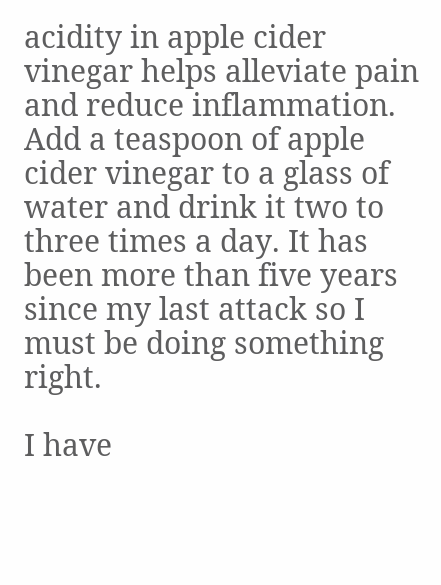acidity in apple cider vinegar helps alleviate pain and reduce inflammation. Add a teaspoon of apple cider vinegar to a glass of water and drink it two to three times a day. It has been more than five years since my last attack so I must be doing something right.

I have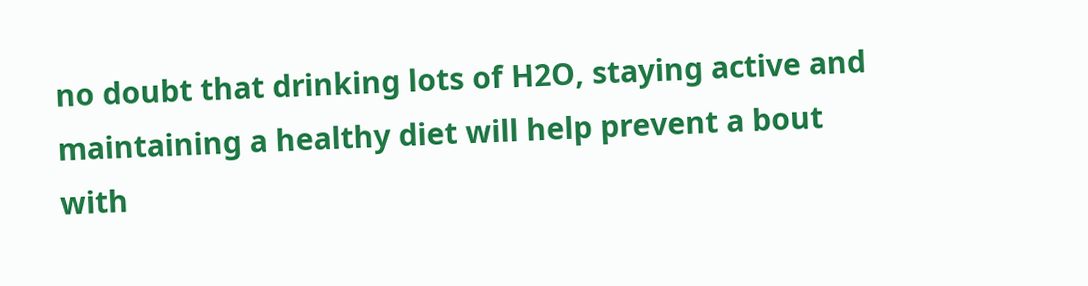no doubt that drinking lots of H2O, staying active and maintaining a healthy diet will help prevent a bout with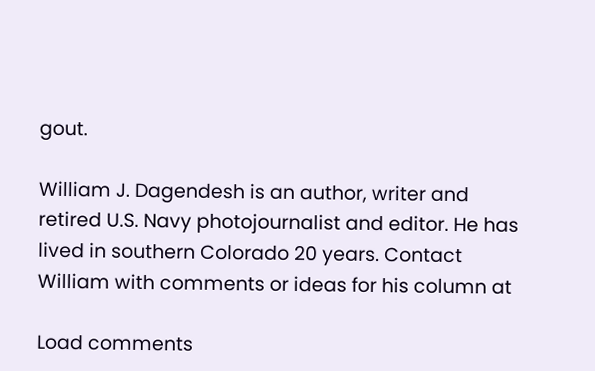gout.

William J. Dagendesh is an author, writer and retired U.S. Navy photojournalist and editor. He has lived in southern Colorado 20 years. Contact William with comments or ideas for his column at

Load comments